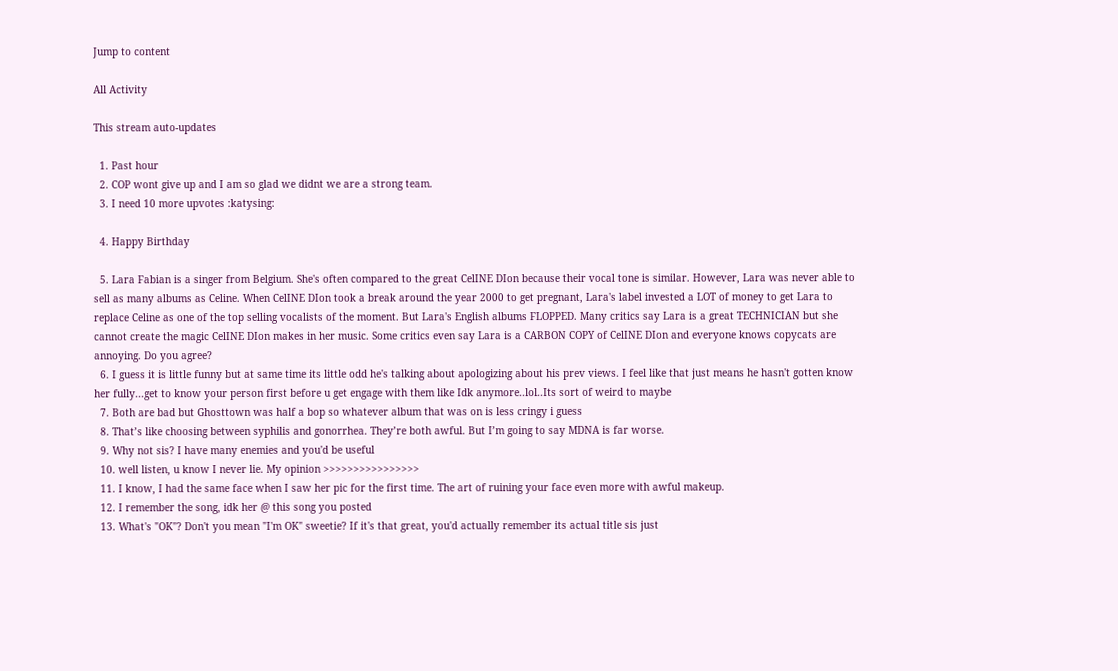Jump to content

All Activity

This stream auto-updates

  1. Past hour
  2. COP wont give up and I am so glad we didnt we are a strong team.
  3. I need 10 more upvotes :katysing:

  4. Happy Birthday

  5. Lara Fabian is a singer from Belgium. She's often compared to the great CelINE DIon because their vocal tone is similar. However, Lara was never able to sell as many albums as Celine. When CelINE DIon took a break around the year 2000 to get pregnant, Lara's label invested a LOT of money to get Lara to replace Celine as one of the top selling vocalists of the moment. But Lara's English albums FLOPPED. Many critics say Lara is a great TECHNICIAN but she cannot create the magic CelINE DIon makes in her music. Some critics even say Lara is a CARBON COPY of CelINE DIon and everyone knows copycats are annoying. Do you agree?
  6. I guess it is little funny but at same time its little odd he's talking about apologizing about his prev views. I feel like that just means he hasn't gotten know her fully...get to know your person first before u get engage with them like Idk anymore..lol..Its sort of weird to maybe
  7. Both are bad but Ghosttown was half a bop so whatever album that was on is less cringy i guess
  8. That’s like choosing between syphilis and gonorrhea. They’re both awful. But I’m going to say MDNA is far worse.
  9. Why not sis? I have many enemies and you'd be useful
  10. well listen, u know I never lie. My opinion >>>>>>>>>>>>>>>>
  11. I know, I had the same face when I saw her pic for the first time. The art of ruining your face even more with awful makeup.
  12. I remember the song, idk her @ this song you posted
  13. What's "OK"? Don't you mean "I'm OK" sweetie? If it's that great, you'd actually remember its actual title sis just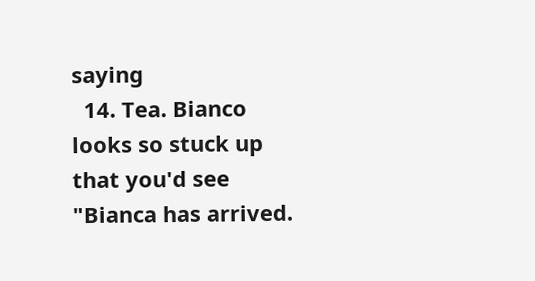saying
  14. Tea. Bianco looks so stuck up that you'd see "Bianca has arrived.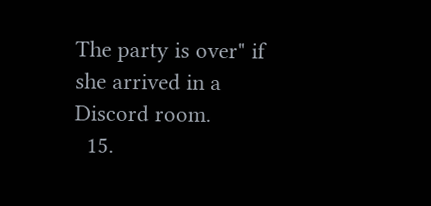The party is over" if she arrived in a Discord room.
  15.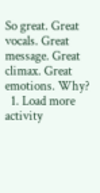So great. Great vocals. Great message. Great climax. Great emotions. Why?
  1. Load more activity